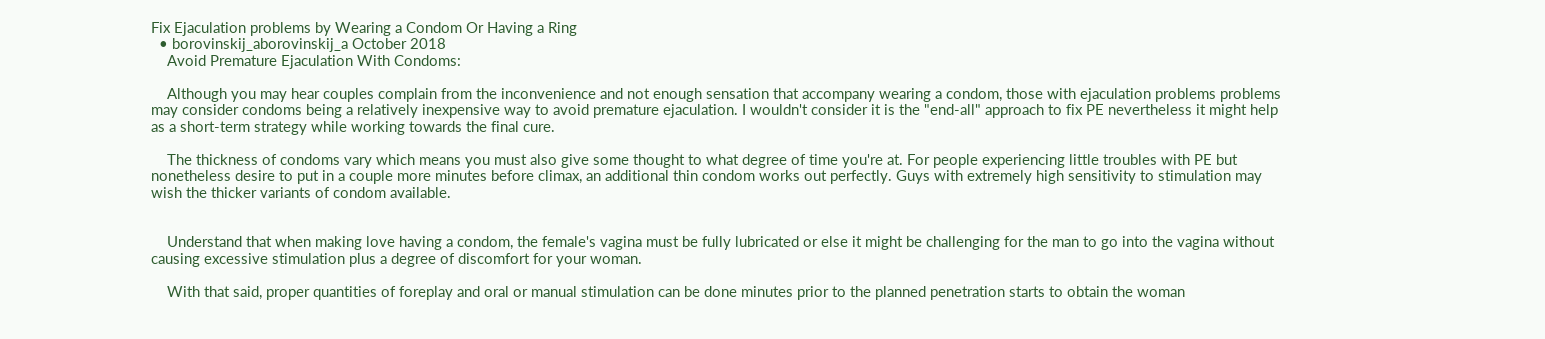Fix Ejaculation problems by Wearing a Condom Or Having a Ring
  • borovinskij_aborovinskij_a October 2018
    Avoid Premature Ejaculation With Condoms:

    Although you may hear couples complain from the inconvenience and not enough sensation that accompany wearing a condom, those with ejaculation problems problems may consider condoms being a relatively inexpensive way to avoid premature ejaculation. I wouldn't consider it is the "end-all" approach to fix PE nevertheless it might help as a short-term strategy while working towards the final cure.

    The thickness of condoms vary which means you must also give some thought to what degree of time you're at. For people experiencing little troubles with PE but nonetheless desire to put in a couple more minutes before climax, an additional thin condom works out perfectly. Guys with extremely high sensitivity to stimulation may wish the thicker variants of condom available.


    Understand that when making love having a condom, the female's vagina must be fully lubricated or else it might be challenging for the man to go into the vagina without causing excessive stimulation plus a degree of discomfort for your woman.

    With that said, proper quantities of foreplay and oral or manual stimulation can be done minutes prior to the planned penetration starts to obtain the woman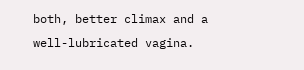both, better climax and a well-lubricated vagina.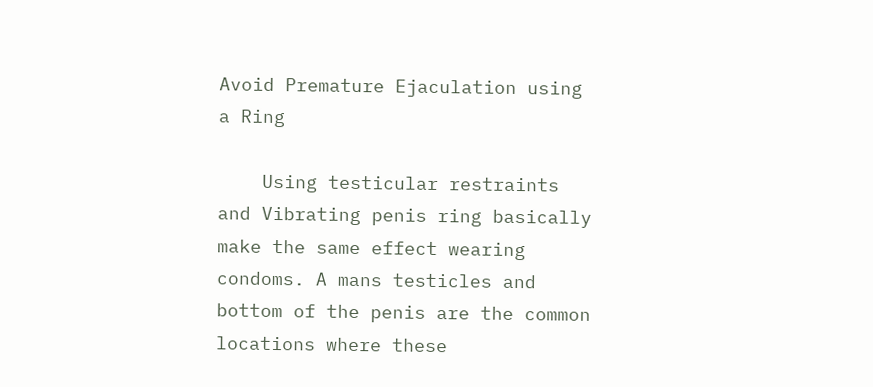Avoid Premature Ejaculation using a Ring

    Using testicular restraints and Vibrating penis ring basically make the same effect wearing condoms. A mans testicles and bottom of the penis are the common locations where these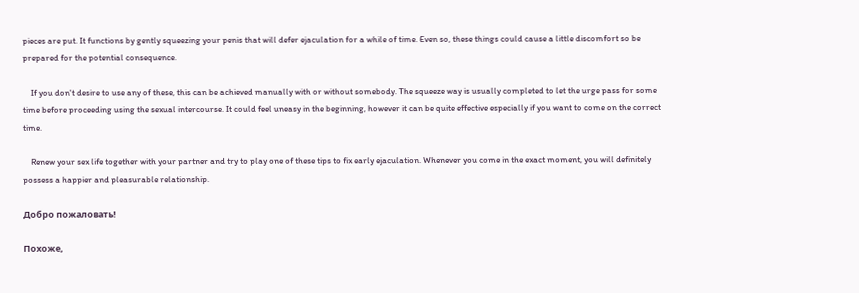pieces are put. It functions by gently squeezing your penis that will defer ejaculation for a while of time. Even so, these things could cause a little discomfort so be prepared for the potential consequence.

    If you don't desire to use any of these, this can be achieved manually with or without somebody. The squeeze way is usually completed to let the urge pass for some time before proceeding using the sexual intercourse. It could feel uneasy in the beginning, however it can be quite effective especially if you want to come on the correct time.

    Renew your sex life together with your partner and try to play one of these tips to fix early ejaculation. Whenever you come in the exact moment, you will definitely possess a happier and pleasurable relationship.

Добро пожаловать!

Похоже,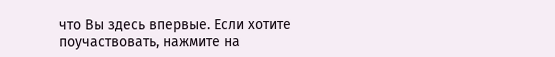что Вы здесь впервые. Если хотите поучаствовать, нажмите на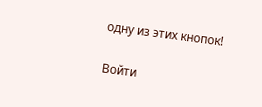одну из этих кнопок!

Войти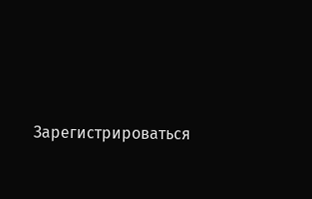Зарегистрироваться